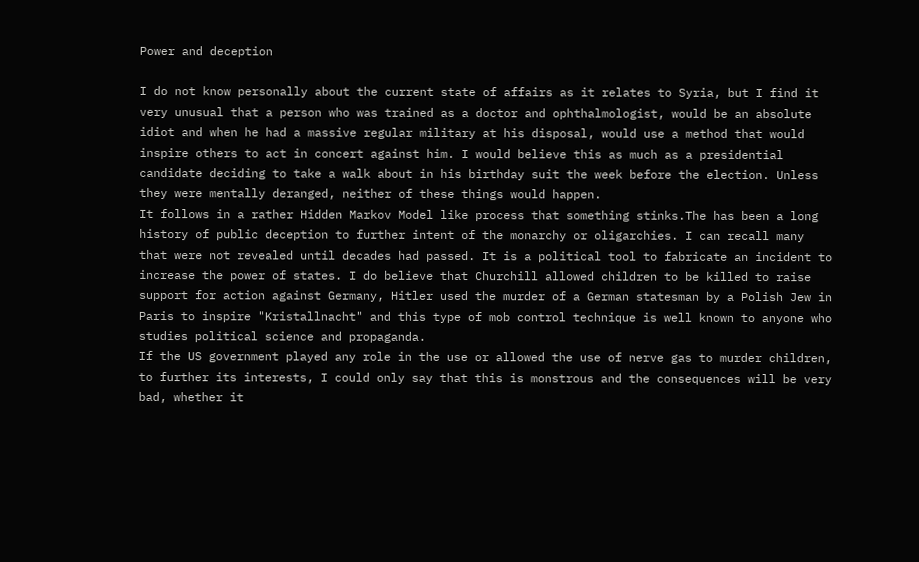Power and deception

I do not know personally about the current state of affairs as it relates to Syria, but I find it very unusual that a person who was trained as a doctor and ophthalmologist, would be an absolute idiot and when he had a massive regular military at his disposal, would use a method that would inspire others to act in concert against him. I would believe this as much as a presidential candidate deciding to take a walk about in his birthday suit the week before the election. Unless they were mentally deranged, neither of these things would happen.
It follows in a rather Hidden Markov Model like process that something stinks.The has been a long history of public deception to further intent of the monarchy or oligarchies. I can recall many that were not revealed until decades had passed. It is a political tool to fabricate an incident to increase the power of states. I do believe that Churchill allowed children to be killed to raise support for action against Germany, Hitler used the murder of a German statesman by a Polish Jew in Paris to inspire "Kristallnacht" and this type of mob control technique is well known to anyone who studies political science and propaganda.
If the US government played any role in the use or allowed the use of nerve gas to murder children, to further its interests, I could only say that this is monstrous and the consequences will be very bad, whether it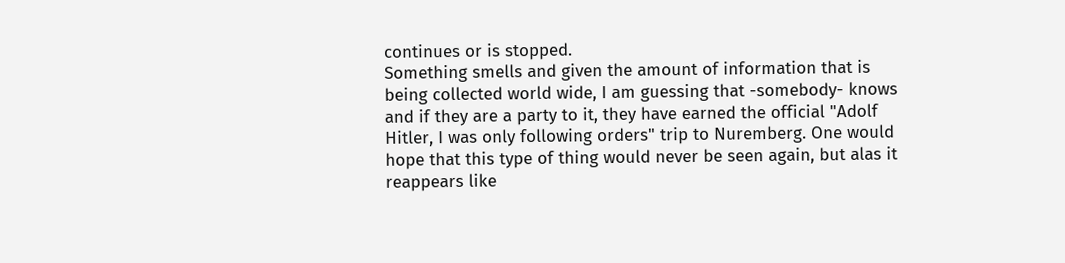continues or is stopped.
Something smells and given the amount of information that is being collected world wide, I am guessing that -somebody- knows and if they are a party to it, they have earned the official "Adolf Hitler, I was only following orders" trip to Nuremberg. One would hope that this type of thing would never be seen again, but alas it reappears like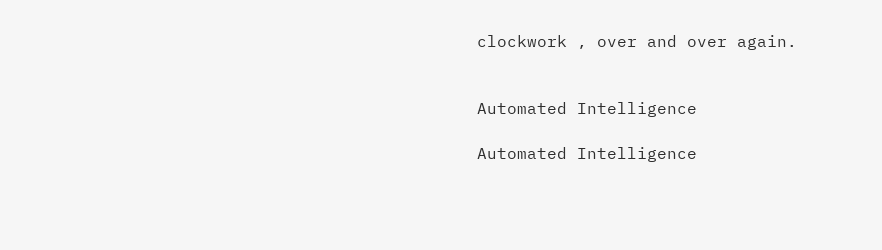clockwork , over and over again.


Automated Intelligence

Automated Intelligence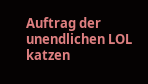Auftrag der unendlichen LOL katzen